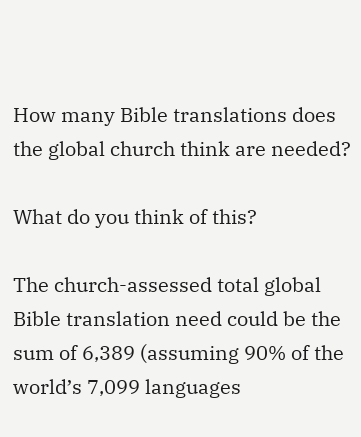How many Bible translations does the global church think are needed?

What do you think of this?

The church-assessed total global Bible translation need could be the sum of 6,389 (assuming 90% of the world’s 7,099 languages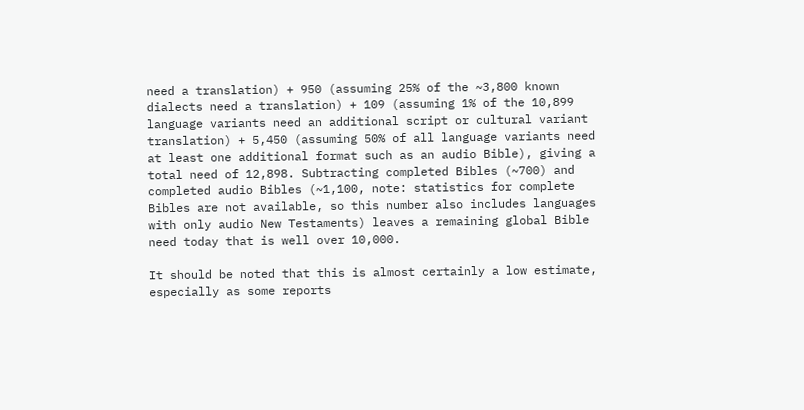need a translation) + 950 (assuming 25% of the ~3,800 known dialects need a translation) + 109 (assuming 1% of the 10,899 language variants need an additional script or cultural variant translation) + 5,450 (assuming 50% of all language variants need at least one additional format such as an audio Bible), giving a total need of 12,898. Subtracting completed Bibles (~700) and completed audio Bibles (~1,100, note: statistics for complete Bibles are not available, so this number also includes languages with only audio New Testaments) leaves a remaining global Bible need today that is well over 10,000.

It should be noted that this is almost certainly a low estimate, especially as some reports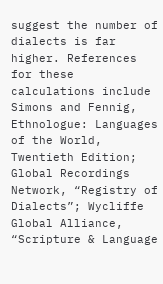suggest the number of dialects is far higher. References for these calculations include Simons and Fennig, Ethnologue: Languages of the World, Twentieth Edition; Global Recordings Network, “Registry of Dialects”; Wycliffe Global Alliance, “Scripture & Language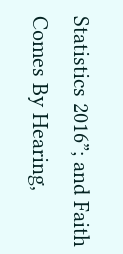Statistics 2016”; and Faith Comes By Hearing,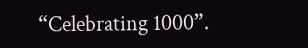“Celebrating 1000”.